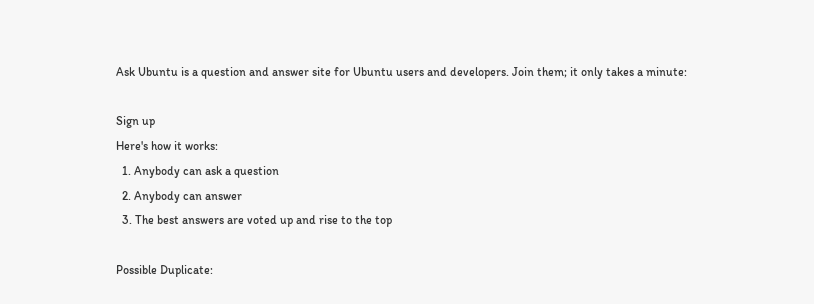Ask Ubuntu is a question and answer site for Ubuntu users and developers. Join them; it only takes a minute:

Sign up
Here's how it works:
  1. Anybody can ask a question
  2. Anybody can answer
  3. The best answers are voted up and rise to the top

Possible Duplicate: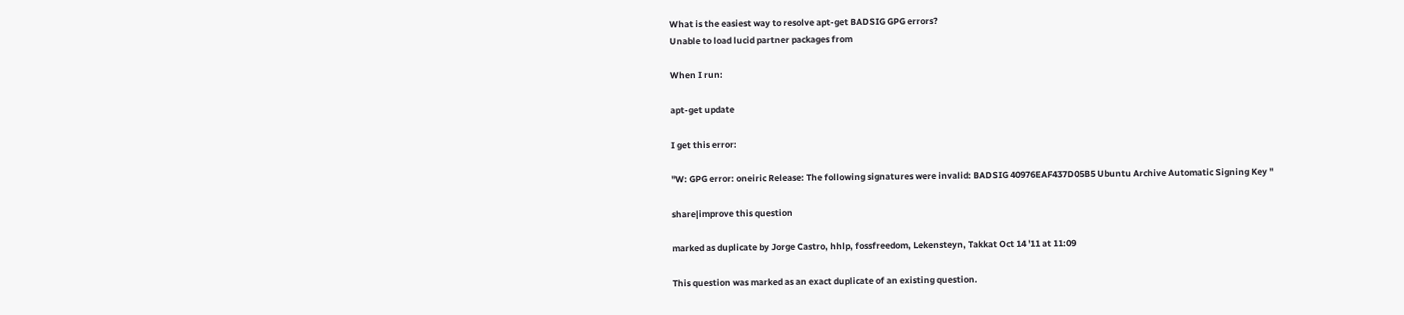What is the easiest way to resolve apt-get BADSIG GPG errors?
Unable to load lucid partner packages from

When I run:

apt-get update

I get this error:

"W: GPG error: oneiric Release: The following signatures were invalid: BADSIG 40976EAF437D05B5 Ubuntu Archive Automatic Signing Key "

share|improve this question

marked as duplicate by Jorge Castro, hhlp, fossfreedom, Lekensteyn, Takkat Oct 14 '11 at 11:09

This question was marked as an exact duplicate of an existing question.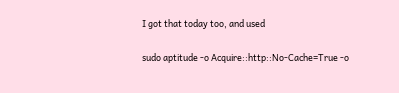I got that today too, and used

sudo aptitude -o Acquire::http::No-Cache=True -o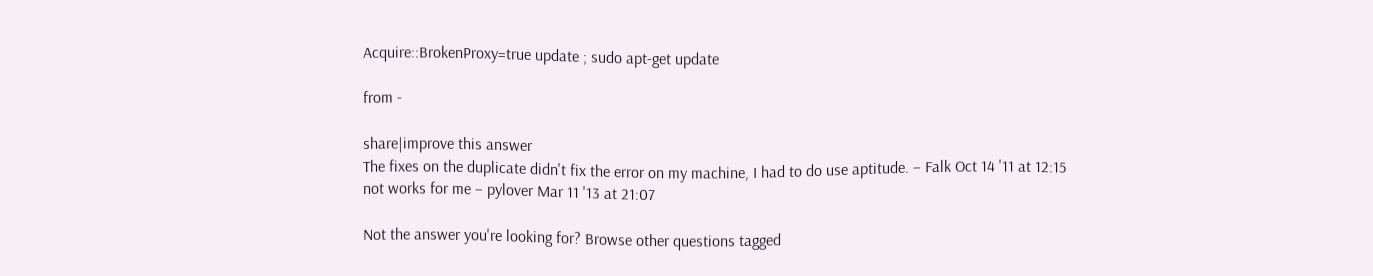Acquire::BrokenProxy=true update ; sudo apt-get update

from -

share|improve this answer
The fixes on the duplicate didn't fix the error on my machine, I had to do use aptitude. – Falk Oct 14 '11 at 12:15
not works for me – pylover Mar 11 '13 at 21:07

Not the answer you're looking for? Browse other questions tagged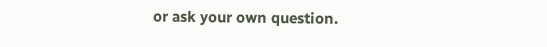or ask your own question.